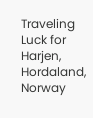Traveling Luck for Harjen, Hordaland, Norway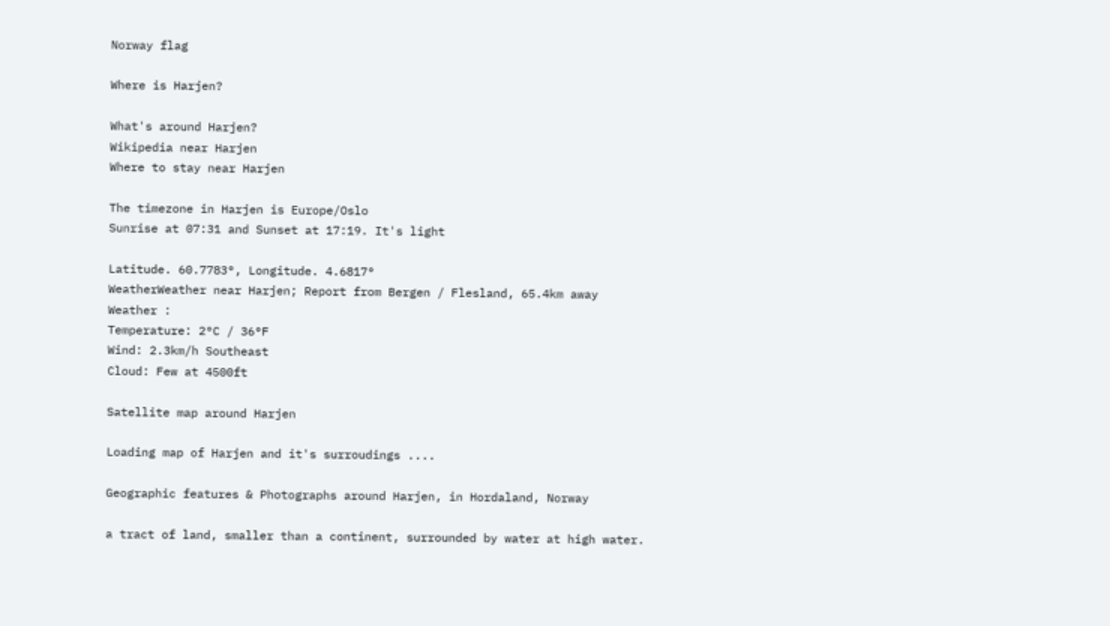Norway flag

Where is Harjen?

What's around Harjen?
Wikipedia near Harjen
Where to stay near Harjen

The timezone in Harjen is Europe/Oslo
Sunrise at 07:31 and Sunset at 17:19. It's light

Latitude. 60.7783°, Longitude. 4.6817°
WeatherWeather near Harjen; Report from Bergen / Flesland, 65.4km away
Weather :
Temperature: 2°C / 36°F
Wind: 2.3km/h Southeast
Cloud: Few at 4500ft

Satellite map around Harjen

Loading map of Harjen and it's surroudings ....

Geographic features & Photographs around Harjen, in Hordaland, Norway

a tract of land, smaller than a continent, surrounded by water at high water.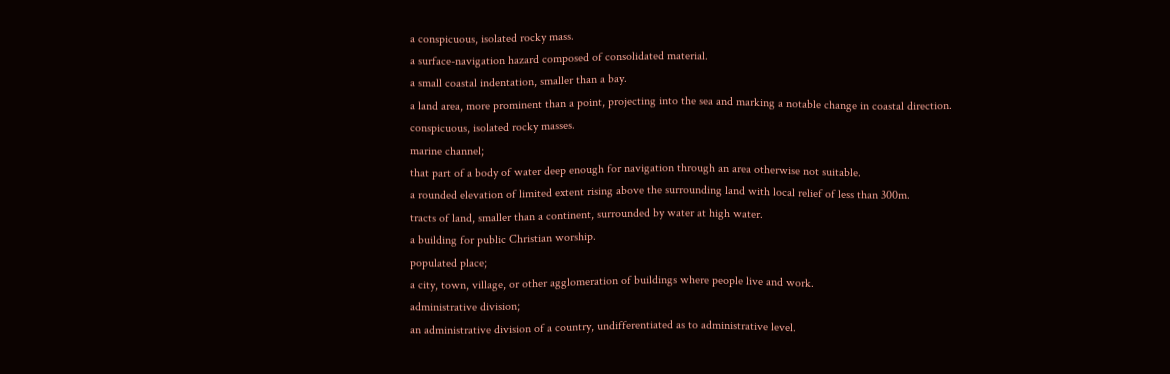a conspicuous, isolated rocky mass.
a surface-navigation hazard composed of consolidated material.
a small coastal indentation, smaller than a bay.
a land area, more prominent than a point, projecting into the sea and marking a notable change in coastal direction.
conspicuous, isolated rocky masses.
marine channel;
that part of a body of water deep enough for navigation through an area otherwise not suitable.
a rounded elevation of limited extent rising above the surrounding land with local relief of less than 300m.
tracts of land, smaller than a continent, surrounded by water at high water.
a building for public Christian worship.
populated place;
a city, town, village, or other agglomeration of buildings where people live and work.
administrative division;
an administrative division of a country, undifferentiated as to administrative level.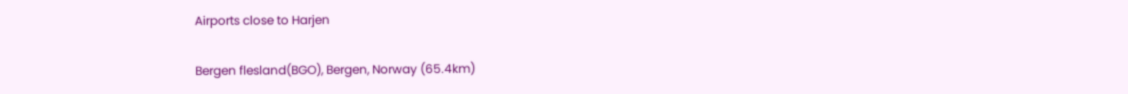Airports close to Harjen

Bergen flesland(BGO), Bergen, Norway (65.4km)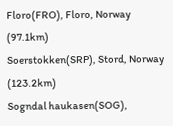Floro(FRO), Floro, Norway (97.1km)
Soerstokken(SRP), Stord, Norway (123.2km)
Sogndal haukasen(SOG),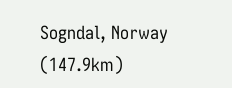Sogndal, Norway (147.9km)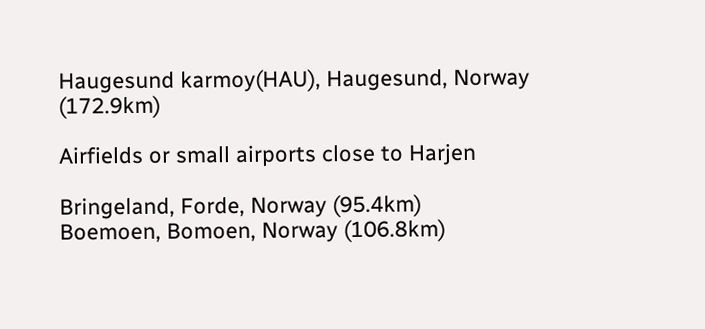Haugesund karmoy(HAU), Haugesund, Norway (172.9km)

Airfields or small airports close to Harjen

Bringeland, Forde, Norway (95.4km)
Boemoen, Bomoen, Norway (106.8km)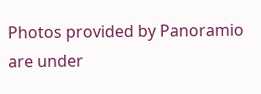Photos provided by Panoramio are under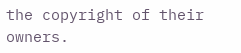the copyright of their owners.